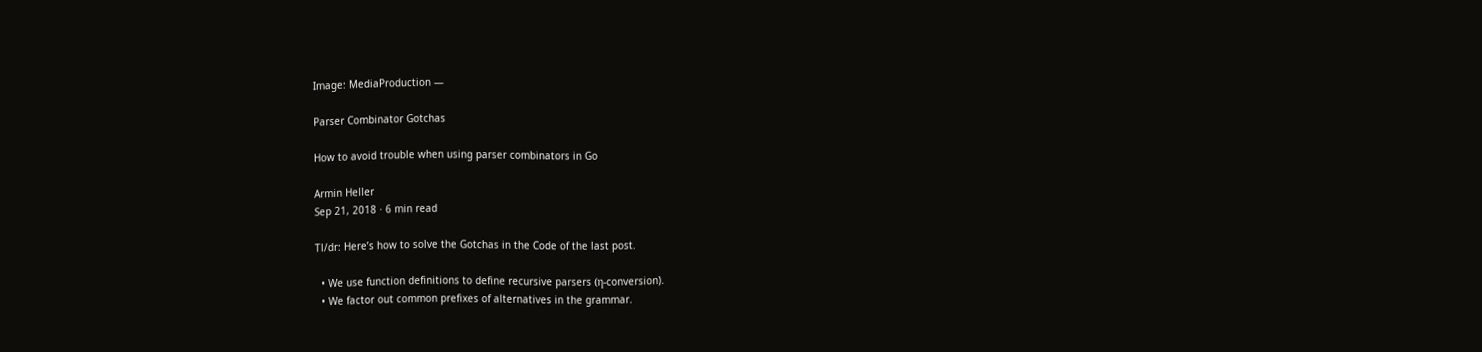Image: MediaProduction —

Parser Combinator Gotchas

How to avoid trouble when using parser combinators in Go

Armin Heller
Sep 21, 2018 · 6 min read

Tl/dr: Here’s how to solve the Gotchas in the Code of the last post.

  • We use function definitions to define recursive parsers (η-conversion).
  • We factor out common prefixes of alternatives in the grammar.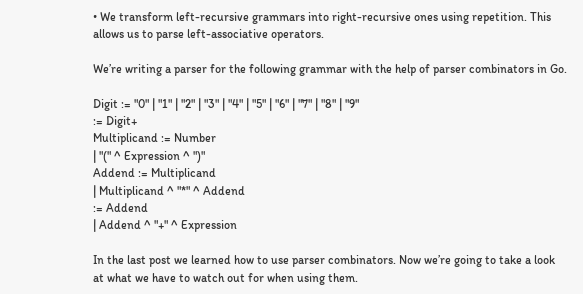• We transform left-recursive grammars into right-recursive ones using repetition. This allows us to parse left-associative operators.

We’re writing a parser for the following grammar with the help of parser combinators in Go.

Digit := "0" | "1" | "2" | "3" | "4" | "5" | "6" | "7" | "8" | "9"
:= Digit+
Multiplicand := Number
| "(" ^ Expression ^ ")"
Addend := Multiplicand
| Multiplicand ^ "*" ^ Addend
:= Addend
| Addend ^ "+" ^ Expression

In the last post we learned how to use parser combinators. Now we’re going to take a look at what we have to watch out for when using them.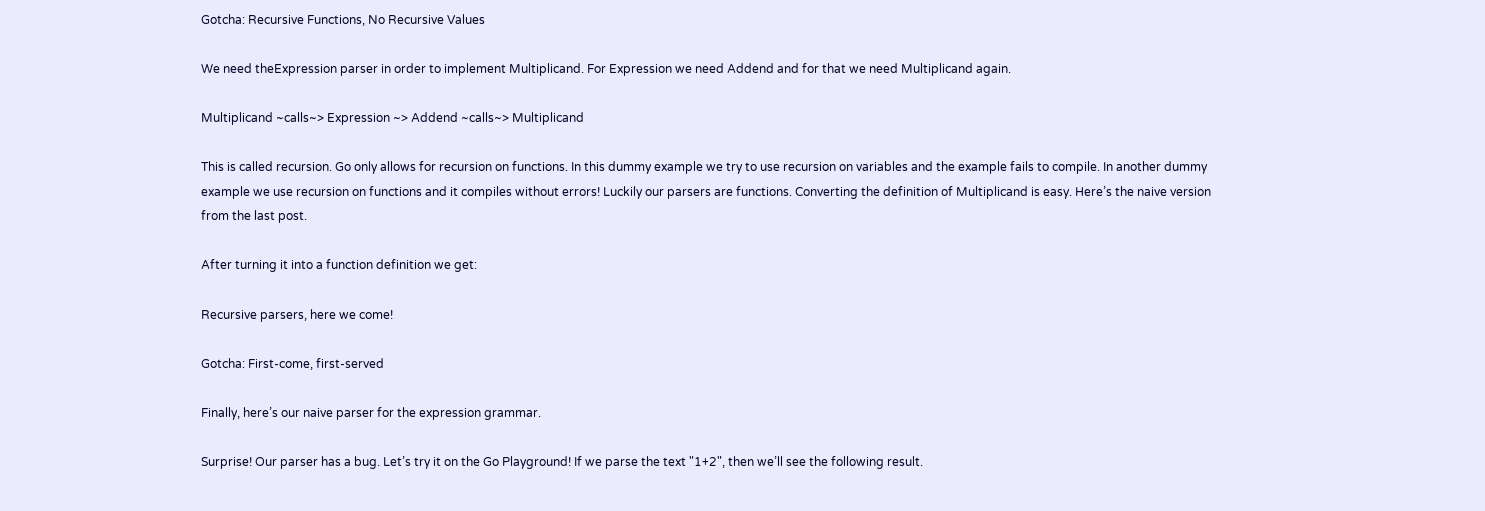Gotcha: Recursive Functions, No Recursive Values

We need theExpression parser in order to implement Multiplicand. For Expression we need Addend and for that we need Multiplicand again.

Multiplicand ~calls~> Expression ~> Addend ~calls~> Multiplicand

This is called recursion. Go only allows for recursion on functions. In this dummy example we try to use recursion on variables and the example fails to compile. In another dummy example we use recursion on functions and it compiles without errors! Luckily our parsers are functions. Converting the definition of Multiplicand is easy. Here’s the naive version from the last post.

After turning it into a function definition we get:

Recursive parsers, here we come!

Gotcha: First-come, first-served

Finally, here’s our naive parser for the expression grammar.

Surprise! Our parser has a bug. Let’s try it on the Go Playground! If we parse the text "1+2", then we’ll see the following result.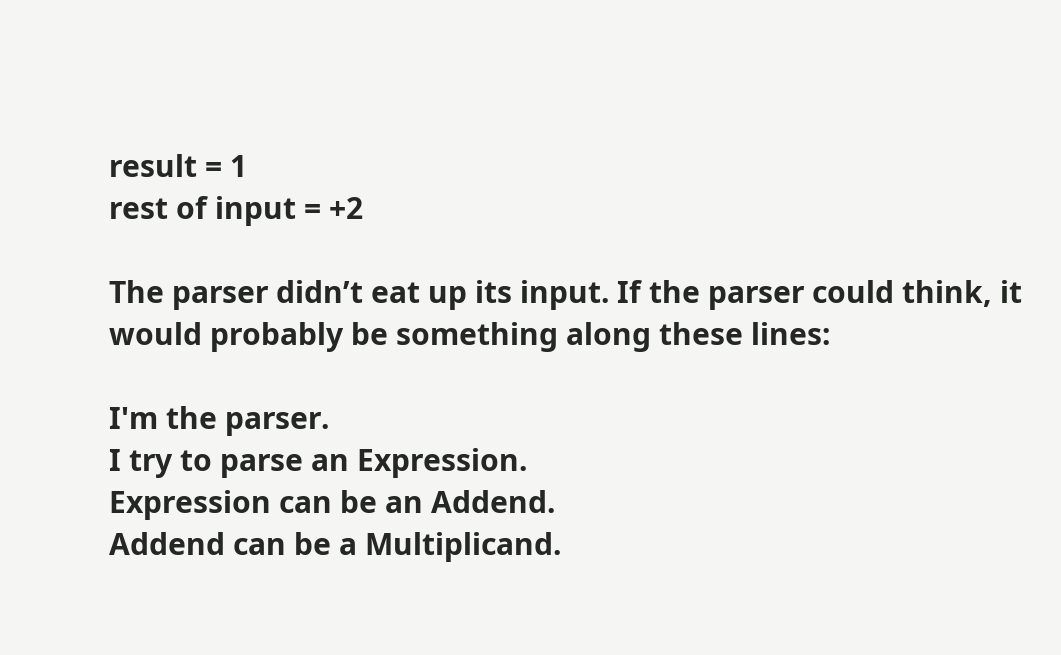result = 1
rest of input = +2

The parser didn’t eat up its input. If the parser could think, it would probably be something along these lines:

I'm the parser.
I try to parse an Expression.
Expression can be an Addend.
Addend can be a Multiplicand.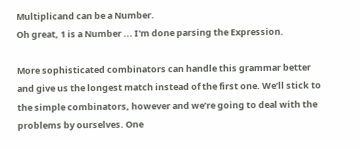Multiplicand can be a Number.
Oh great, 1 is a Number ... I'm done parsing the Expression.

More sophisticated combinators can handle this grammar better and give us the longest match instead of the first one. We’ll stick to the simple combinators, however and we’re going to deal with the problems by ourselves. One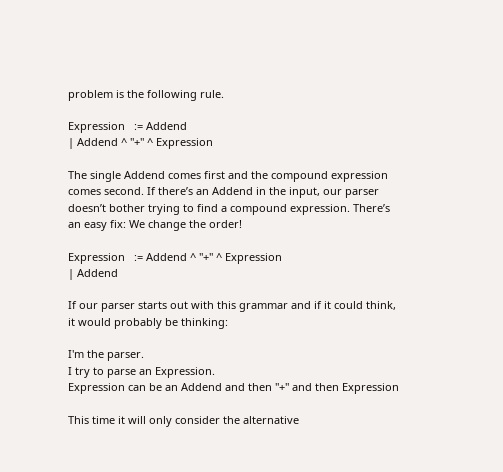problem is the following rule.

Expression   := Addend
| Addend ^ "+" ^ Expression

The single Addend comes first and the compound expression comes second. If there’s an Addend in the input, our parser doesn’t bother trying to find a compound expression. There’s an easy fix: We change the order!

Expression   := Addend ^ "+" ^ Expression
| Addend

If our parser starts out with this grammar and if it could think, it would probably be thinking:

I'm the parser.
I try to parse an Expression.
Expression can be an Addend and then "+" and then Expression

This time it will only consider the alternative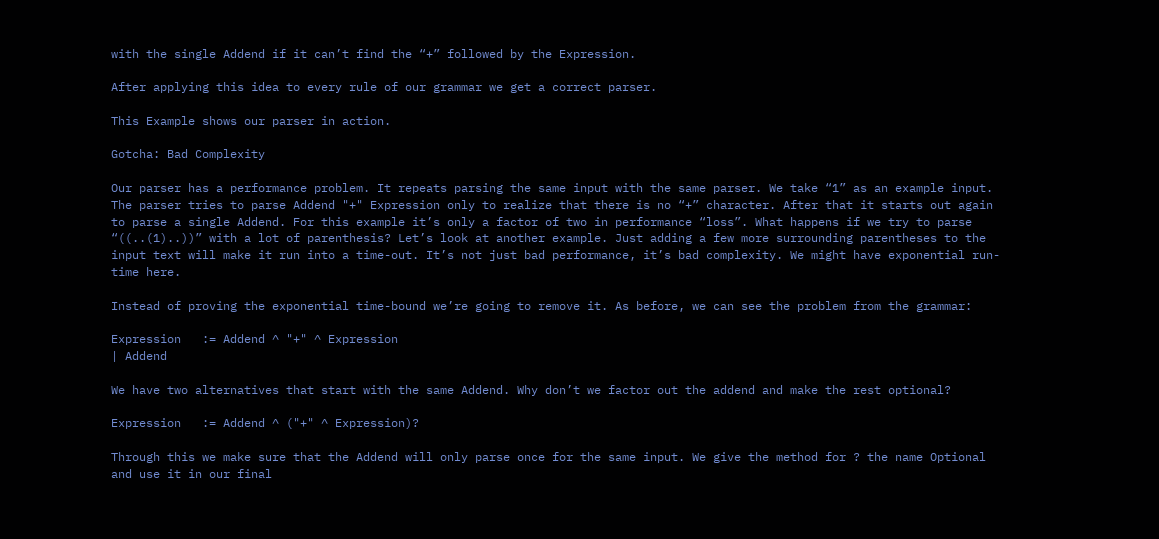with the single Addend if it can’t find the “+” followed by the Expression.

After applying this idea to every rule of our grammar we get a correct parser.

This Example shows our parser in action.

Gotcha: Bad Complexity

Our parser has a performance problem. It repeats parsing the same input with the same parser. We take “1” as an example input. The parser tries to parse Addend "+" Expression only to realize that there is no “+” character. After that it starts out again to parse a single Addend. For this example it’s only a factor of two in performance “loss”. What happens if we try to parse “((..(1)..))” with a lot of parenthesis? Let’s look at another example. Just adding a few more surrounding parentheses to the input text will make it run into a time-out. It’s not just bad performance, it’s bad complexity. We might have exponential run-time here.

Instead of proving the exponential time-bound we’re going to remove it. As before, we can see the problem from the grammar:

Expression   := Addend ^ "+" ^ Expression
| Addend

We have two alternatives that start with the same Addend. Why don’t we factor out the addend and make the rest optional?

Expression   := Addend ^ ("+" ^ Expression)?

Through this we make sure that the Addend will only parse once for the same input. We give the method for ? the name Optional and use it in our final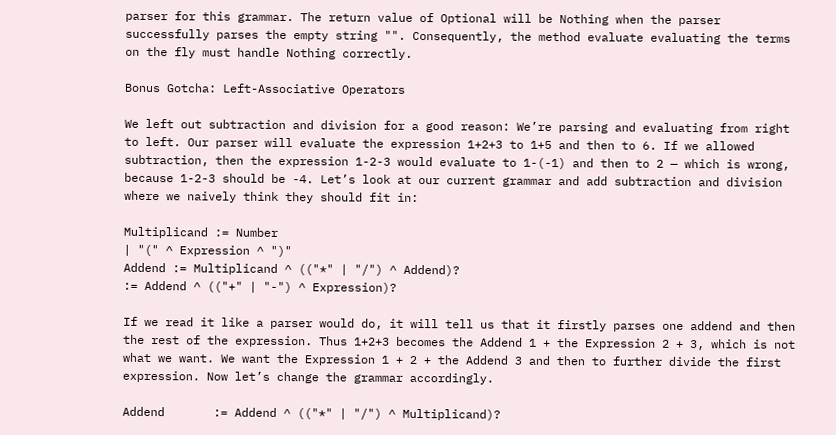parser for this grammar. The return value of Optional will be Nothing when the parser successfully parses the empty string "". Consequently, the method evaluate evaluating the terms on the fly must handle Nothing correctly.

Bonus Gotcha: Left-Associative Operators

We left out subtraction and division for a good reason: We’re parsing and evaluating from right to left. Our parser will evaluate the expression 1+2+3 to 1+5 and then to 6. If we allowed subtraction, then the expression 1-2-3 would evaluate to 1-(-1) and then to 2 — which is wrong, because 1-2-3 should be -4. Let’s look at our current grammar and add subtraction and division where we naively think they should fit in:

Multiplicand := Number
| "(" ^ Expression ^ ")"
Addend := Multiplicand ^ (("*" | "/") ^ Addend)?
:= Addend ^ (("+" | "-") ^ Expression)?

If we read it like a parser would do, it will tell us that it firstly parses one addend and then the rest of the expression. Thus 1+2+3 becomes the Addend 1 + the Expression 2 + 3, which is not what we want. We want the Expression 1 + 2 + the Addend 3 and then to further divide the first expression. Now let’s change the grammar accordingly.

Addend       := Addend ^ (("*" | "/") ^ Multiplicand)?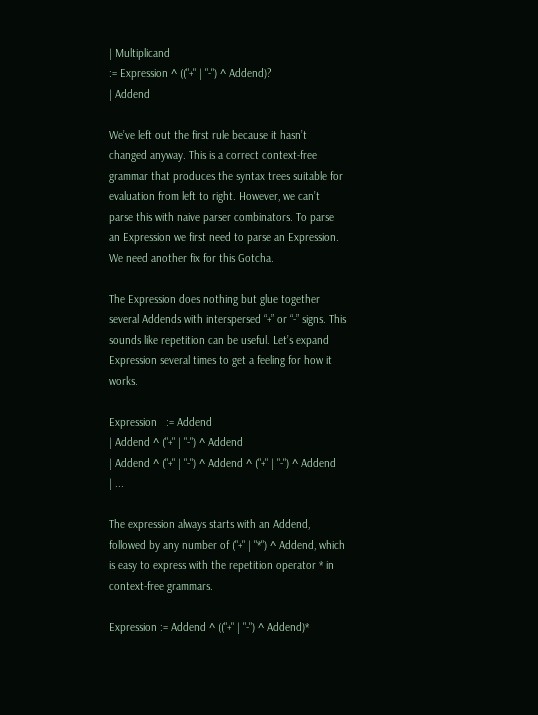| Multiplicand
:= Expression ^ (("+" | "-") ^ Addend)?
| Addend

We’ve left out the first rule because it hasn’t changed anyway. This is a correct context-free grammar that produces the syntax trees suitable for evaluation from left to right. However, we can’t parse this with naive parser combinators. To parse an Expression we first need to parse an Expression. We need another fix for this Gotcha.

The Expression does nothing but glue together several Addends with interspersed “+” or “-” signs. This sounds like repetition can be useful. Let’s expand Expression several times to get a feeling for how it works.

Expression   := Addend
| Addend ^ ("+" | "-") ^ Addend
| Addend ^ ("+" | "-") ^ Addend ^ ("+" | "-") ^ Addend
| ...

The expression always starts with an Addend, followed by any number of ("+" | "*") ^ Addend, which is easy to express with the repetition operator * in context-free grammars.

Expression := Addend ^ (("+" | "-") ^ Addend)*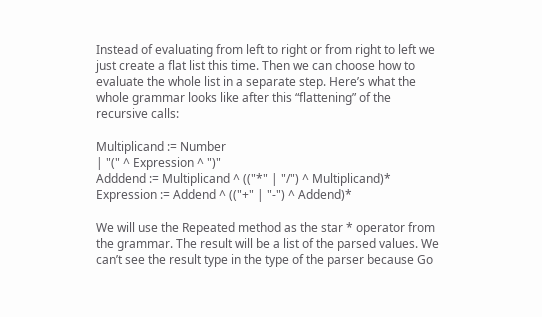Instead of evaluating from left to right or from right to left we just create a flat list this time. Then we can choose how to evaluate the whole list in a separate step. Here’s what the whole grammar looks like after this “flattening” of the recursive calls:

Multiplicand := Number
| "(" ^ Expression ^ ")"
Adddend := Multiplicand ^ (("*" | "/") ^ Multiplicand)*
Expression := Addend ^ (("+" | "-") ^ Addend)*

We will use the Repeated method as the star * operator from the grammar. The result will be a list of the parsed values. We can’t see the result type in the type of the parser because Go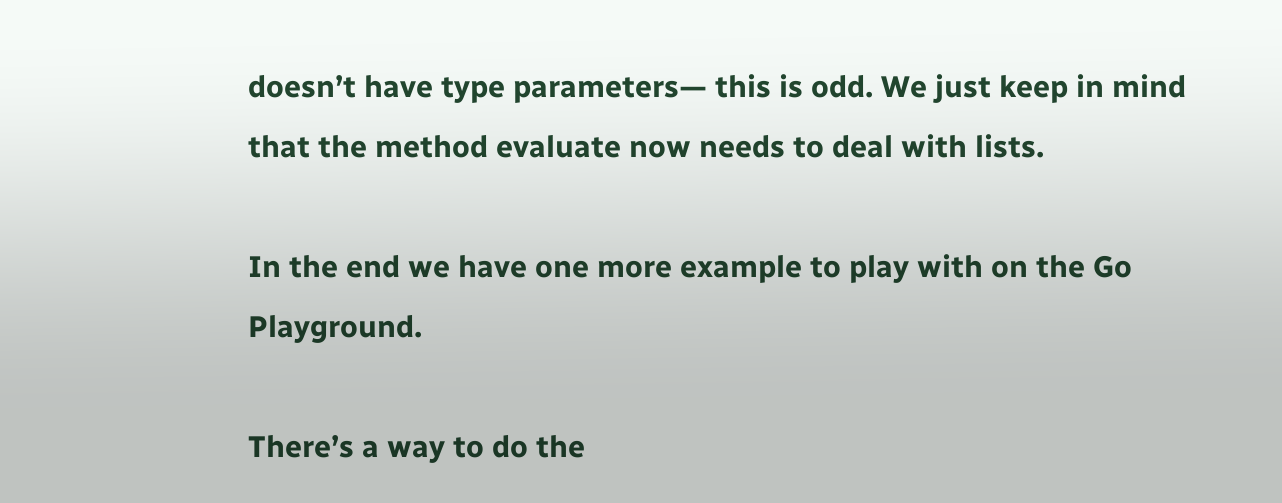doesn’t have type parameters— this is odd. We just keep in mind that the method evaluate now needs to deal with lists.

In the end we have one more example to play with on the Go Playground.

There’s a way to do the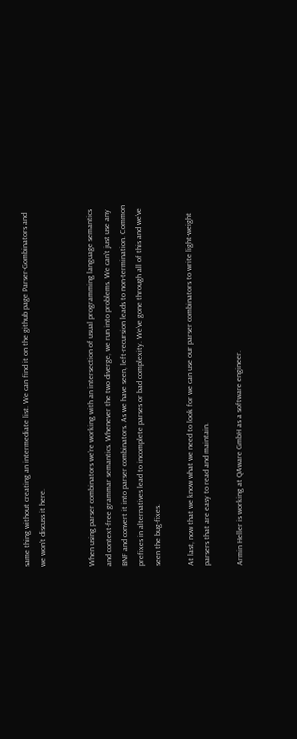same thing without creating an intermediate list. We can find it on the github page Parser-Gombinators and we won’t discuss it here.


When using parser combinators we’re working with an intersection of usual programming language semantics and context-free grammar semantics. Whenever the two diverge, we run into problems. We can’t just use any BNF and convert it into parser combinators. As we have seen, left-recursion leads to non-termination. Common prefixes in alternatives lead to incomplete parses or bad complexity. We’ve gone through all of this and we’ve seen the bug-fixes.

At last, now that we know what we need to look for we can use our parser combinators to write light-weight parsers that are easy to read and maintain.

Armin Heller is working at QAware GmbH as a software engineer.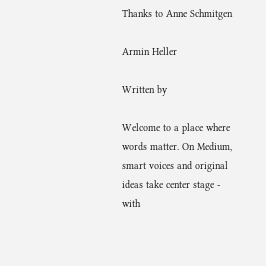Thanks to Anne Schmitgen

Armin Heller

Written by

Welcome to a place where words matter. On Medium, smart voices and original ideas take center stage - with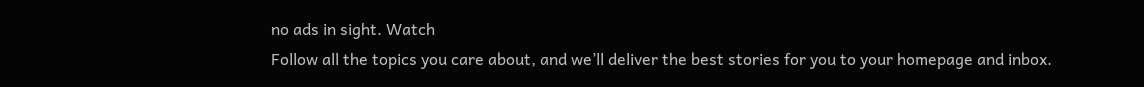no ads in sight. Watch
Follow all the topics you care about, and we’ll deliver the best stories for you to your homepage and inbox.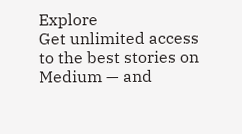Explore
Get unlimited access to the best stories on Medium — and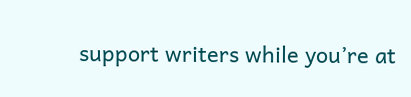support writers while you’re at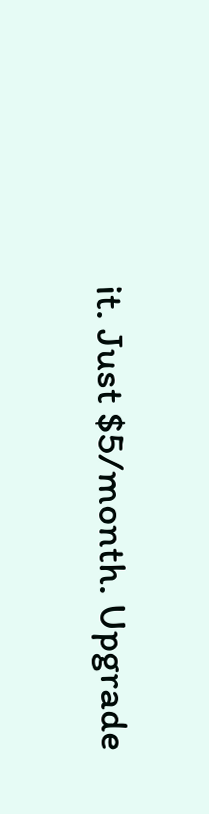it. Just $5/month. Upgrade